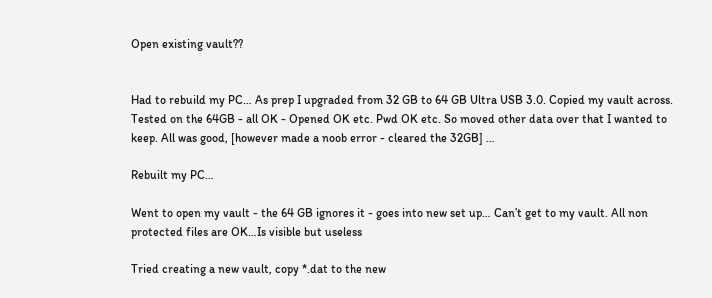Open existing vault??


Had to rebuild my PC… As prep I upgraded from 32 GB to 64 GB Ultra USB 3.0. Copied my vault across. Tested on the 64GB - all OK - Opened OK etc. Pwd OK etc. So moved other data over that I wanted to keep. All was good, [however made a noob error - cleared the 32GB] …

Rebuilt my PC…

Went to open my vault - the 64 GB ignores it - goes into new set up… Can’t get to my vault. All non protected files are OK…Is visible but useless

Tried creating a new vault, copy *.dat to the new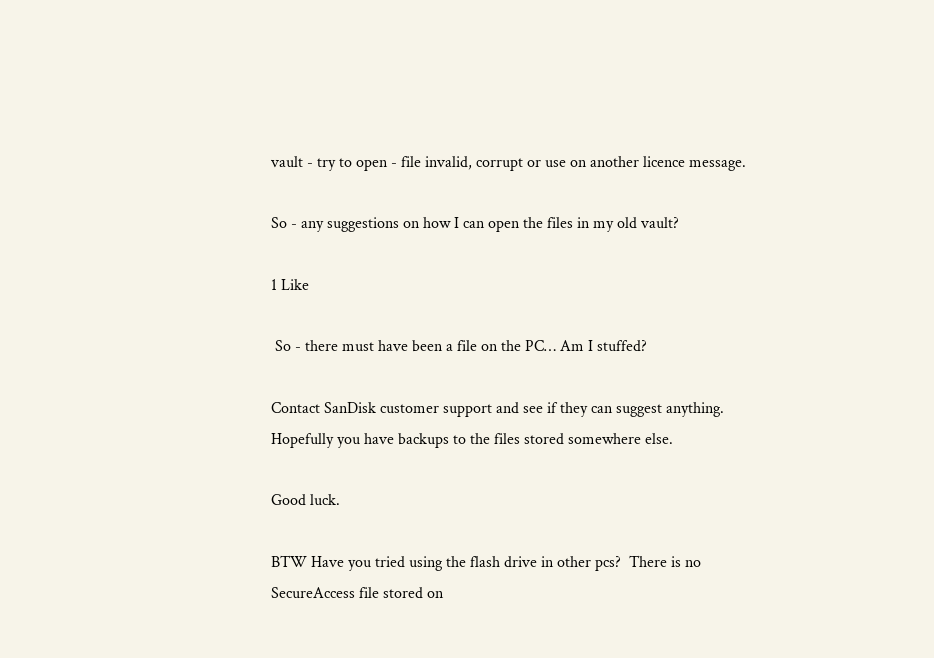vault - try to open - file invalid, corrupt or use on another licence message.

So - any suggestions on how I can open the files in my old vault?

1 Like

 So - there must have been a file on the PC… Am I stuffed?

Contact SanDisk customer support and see if they can suggest anything.  Hopefully you have backups to the files stored somewhere else.

Good luck.

BTW Have you tried using the flash drive in other pcs?  There is no SecureAccess file stored on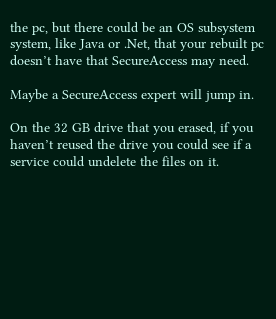the pc, but there could be an OS subsystem system, like Java or .Net, that your rebuilt pc doesn’t have that SecureAccess may need.

Maybe a SecureAccess expert will jump in.

On the 32 GB drive that you erased, if you haven’t reused the drive you could see if a service could undelete the files on it.